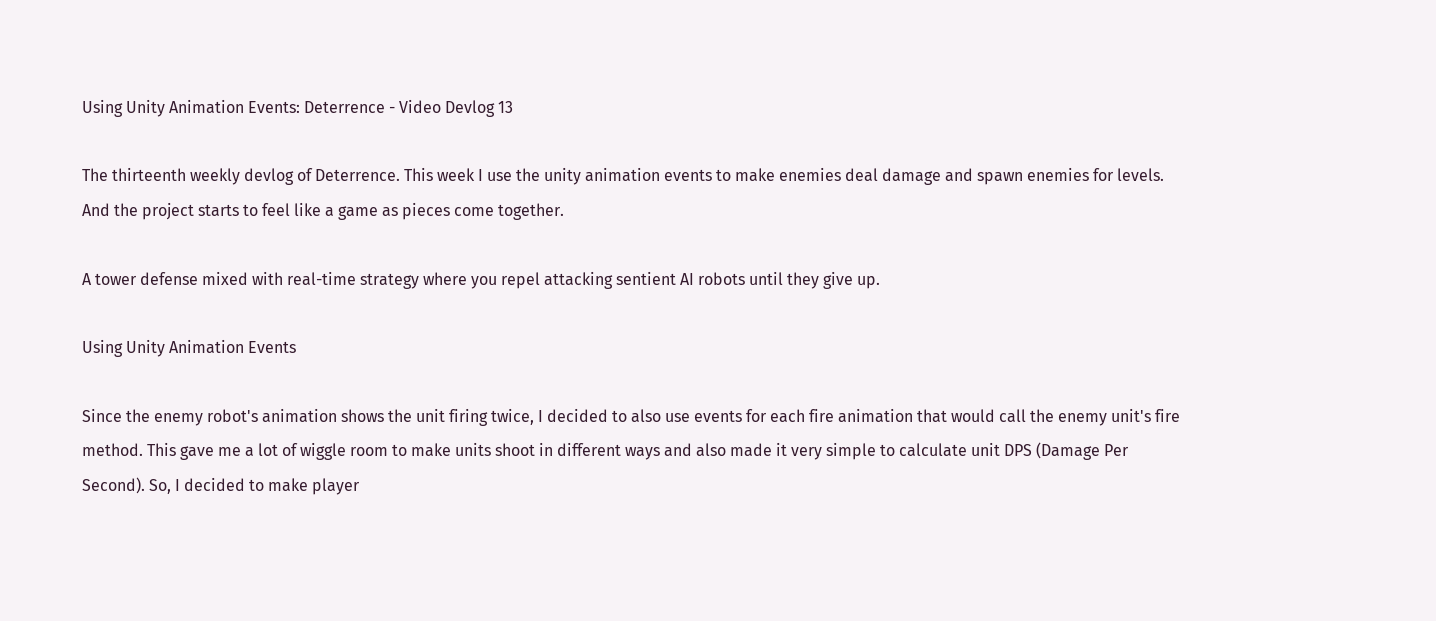Using Unity Animation Events: Deterrence - Video Devlog 13

The thirteenth weekly devlog of Deterrence. This week I use the unity animation events to make enemies deal damage and spawn enemies for levels. And the project starts to feel like a game as pieces come together.

A tower defense mixed with real-time strategy where you repel attacking sentient AI robots until they give up.

Using Unity Animation Events

Since the enemy robot's animation shows the unit firing twice, I decided to also use events for each fire animation that would call the enemy unit's fire method. This gave me a lot of wiggle room to make units shoot in different ways and also made it very simple to calculate unit DPS (Damage Per Second). So, I decided to make player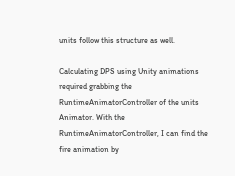units follow this structure as well.

Calculating DPS using Unity animations required grabbing the RuntimeAnimatorController of the units Animator. With the RuntimeAnimatorController, I can find the fire animation by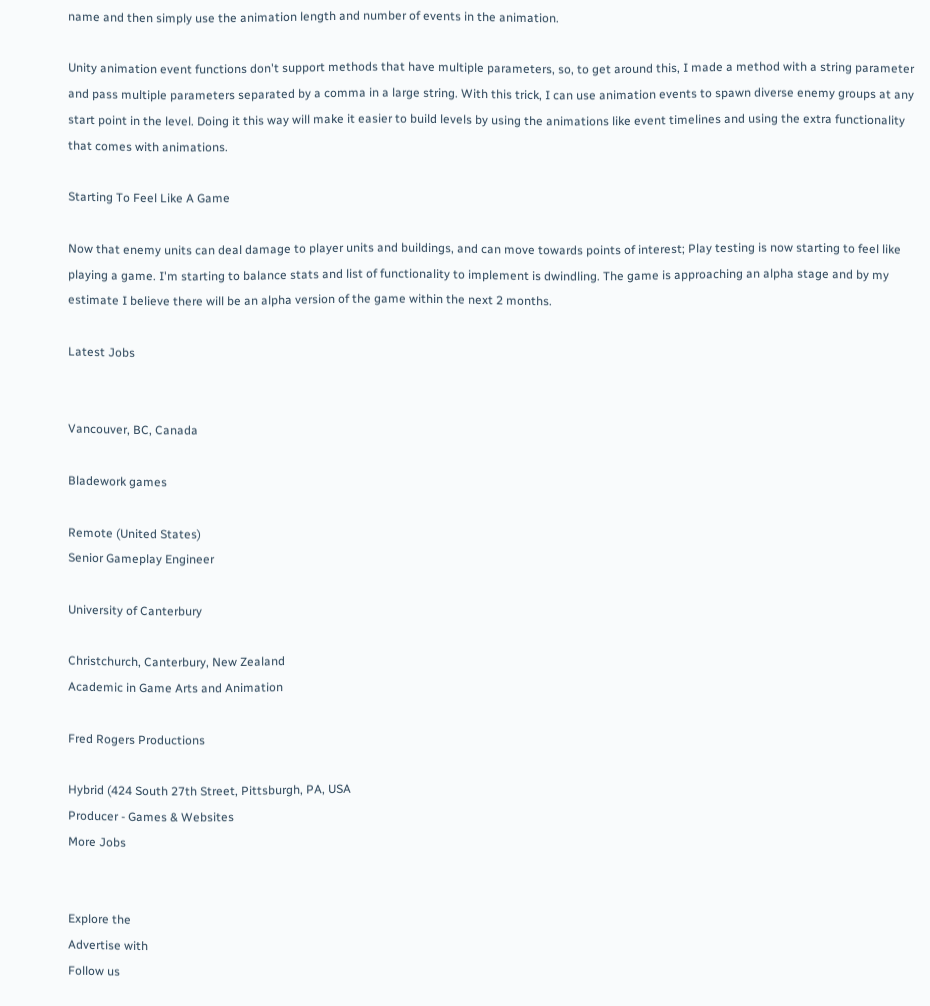name and then simply use the animation length and number of events in the animation.

Unity animation event functions don't support methods that have multiple parameters, so, to get around this, I made a method with a string parameter and pass multiple parameters separated by a comma in a large string. With this trick, I can use animation events to spawn diverse enemy groups at any start point in the level. Doing it this way will make it easier to build levels by using the animations like event timelines and using the extra functionality that comes with animations.

Starting To Feel Like A Game

Now that enemy units can deal damage to player units and buildings, and can move towards points of interest; Play testing is now starting to feel like playing a game. I'm starting to balance stats and list of functionality to implement is dwindling. The game is approaching an alpha stage and by my estimate I believe there will be an alpha version of the game within the next 2 months.

Latest Jobs


Vancouver, BC, Canada

Bladework games

Remote (United States)
Senior Gameplay Engineer

University of Canterbury

Christchurch, Canterbury, New Zealand
Academic in Game Arts and Animation

Fred Rogers Productions

Hybrid (424 South 27th Street, Pittsburgh, PA, USA
Producer - Games & Websites
More Jobs


Explore the
Advertise with
Follow us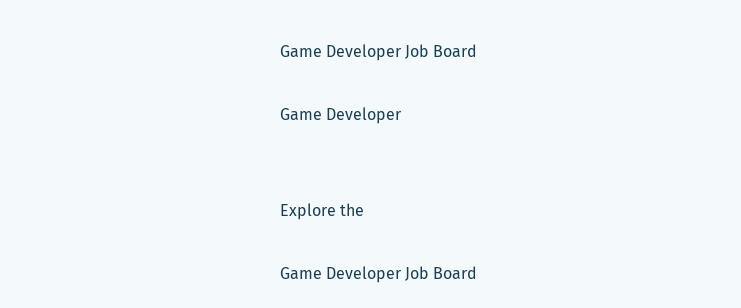Game Developer Job Board

Game Developer


Explore the

Game Developer Job Board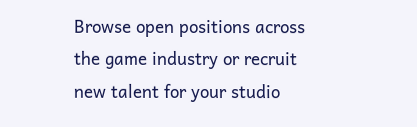Browse open positions across the game industry or recruit new talent for your studio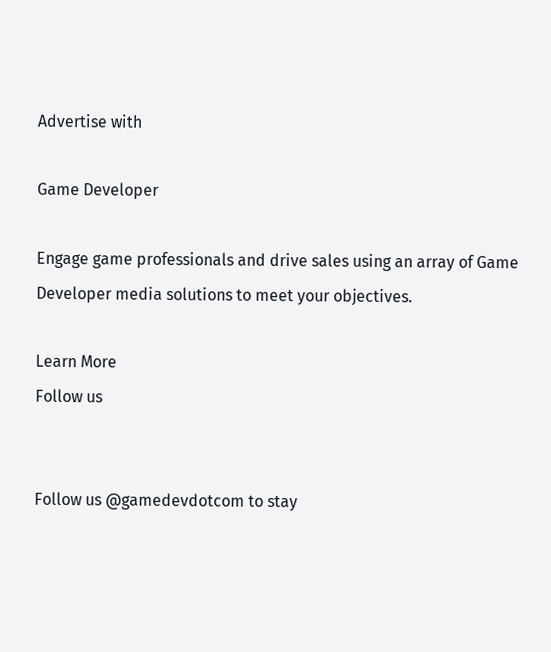Advertise with

Game Developer

Engage game professionals and drive sales using an array of Game Developer media solutions to meet your objectives.

Learn More
Follow us


Follow us @gamedevdotcom to stay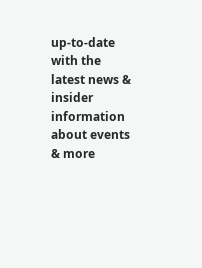up-to-date with the latest news & insider information about events & more